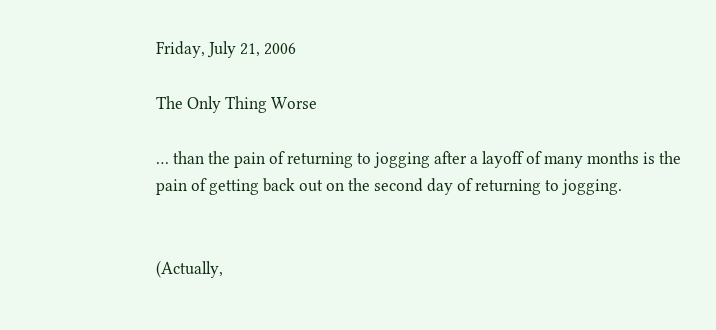Friday, July 21, 2006

The Only Thing Worse

… than the pain of returning to jogging after a layoff of many months is the pain of getting back out on the second day of returning to jogging.


(Actually,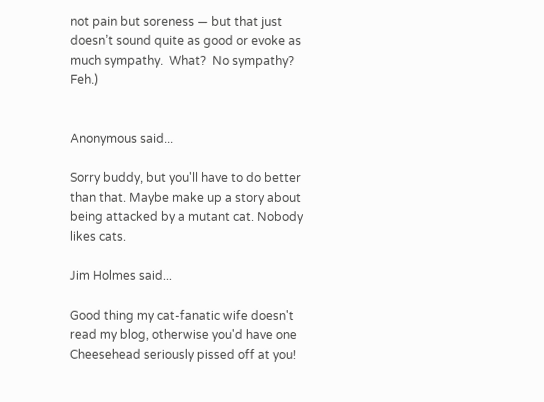not pain but soreness — but that just doesn’t sound quite as good or evoke as much sympathy.  What?  No sympathy?  Feh.)


Anonymous said...

Sorry buddy, but you'll have to do better than that. Maybe make up a story about being attacked by a mutant cat. Nobody likes cats.

Jim Holmes said...

Good thing my cat-fanatic wife doesn't read my blog, otherwise you'd have one Cheesehead seriously pissed off at you!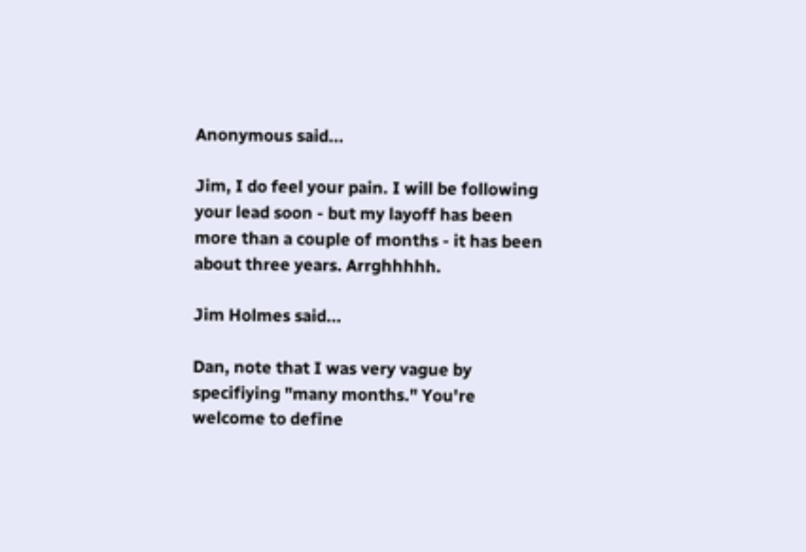Anonymous said...

Jim, I do feel your pain. I will be following your lead soon - but my layoff has been more than a couple of months - it has been about three years. Arrghhhhh.

Jim Holmes said...

Dan, note that I was very vague by specifiying "many months." You're welcome to define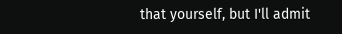that yourself, but I'll admit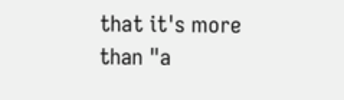that it's more than "a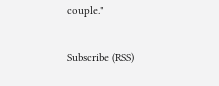couple."

Subscribe (RSS)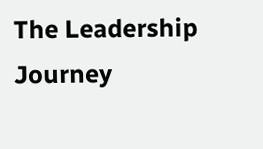The Leadership Journey